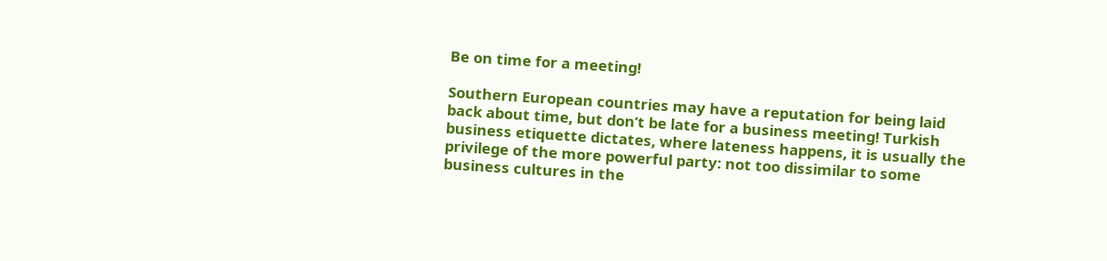Be on time for a meeting!

Southern European countries may have a reputation for being laid back about time, but don’t be late for a business meeting! Turkish business etiquette dictates, where lateness happens, it is usually the privilege of the more powerful party: not too dissimilar to some business cultures in the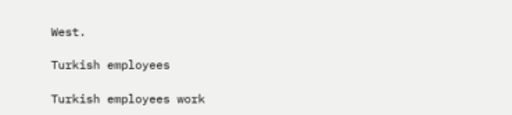West.

Turkish employees

Turkish employees work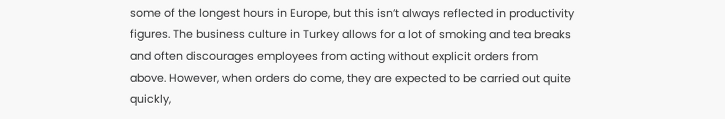some of the longest hours in Europe, but this isn’t always reflected in productivity figures. The business culture in Turkey allows for a lot of smoking and tea breaks and often discourages employees from acting without explicit orders from above. However, when orders do come, they are expected to be carried out quite quickly,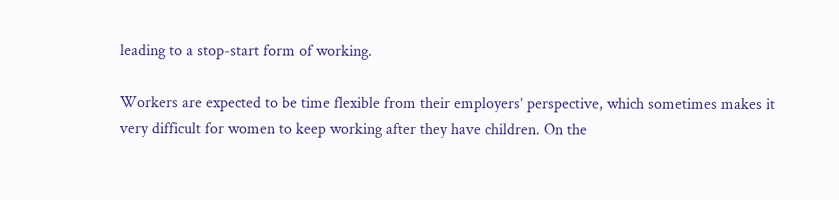leading to a stop-start form of working.

Workers are expected to be time flexible from their employers’ perspective, which sometimes makes it very difficult for women to keep working after they have children. On the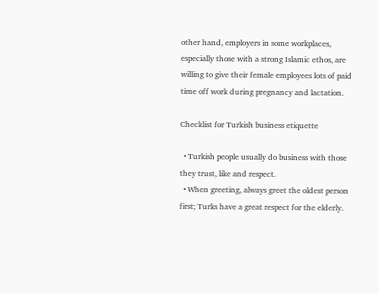other hand, employers in some workplaces, especially those with a strong Islamic ethos, are willing to give their female employees lots of paid time off work during pregnancy and lactation.

Checklist for Turkish business etiquette

  • Turkish people usually do business with those they trust, like and respect.
  • When greeting, always greet the oldest person first; Turks have a great respect for the elderly.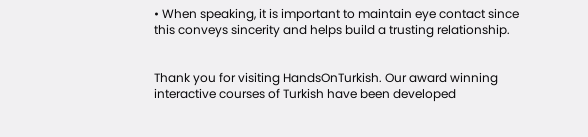• When speaking, it is important to maintain eye contact since this conveys sincerity and helps build a trusting relationship.


Thank you for visiting HandsOnTurkish. Our award winning interactive courses of Turkish have been developed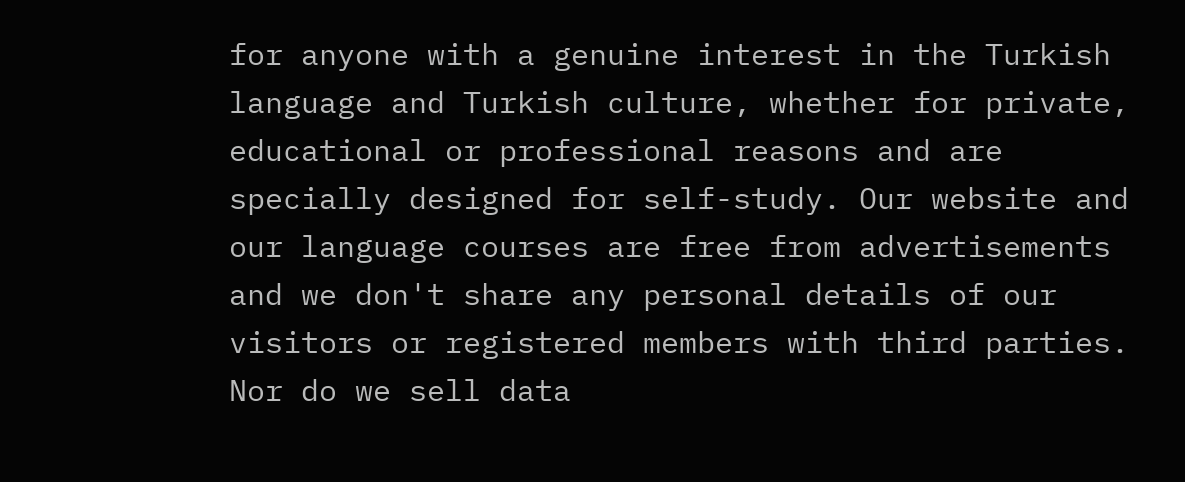for anyone with a genuine interest in the Turkish language and Turkish culture, whether for private, educational or professional reasons and are specially designed for self-study. Our website and our language courses are free from advertisements and we don't share any personal details of our visitors or registered members with third parties. Nor do we sell data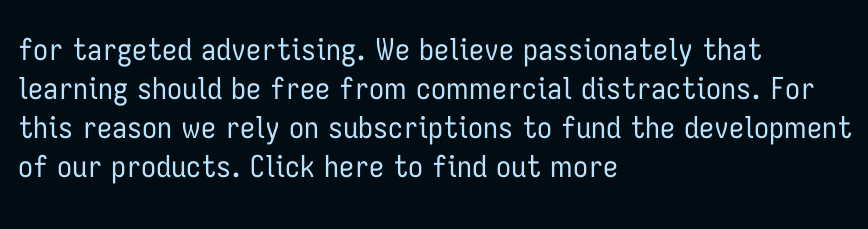for targeted advertising. We believe passionately that learning should be free from commercial distractions. For this reason we rely on subscriptions to fund the development of our products. Click here to find out more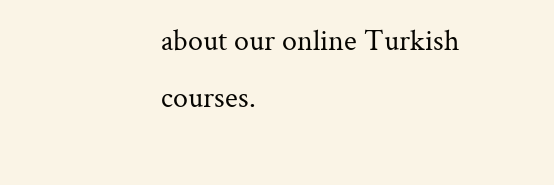about our online Turkish courses.